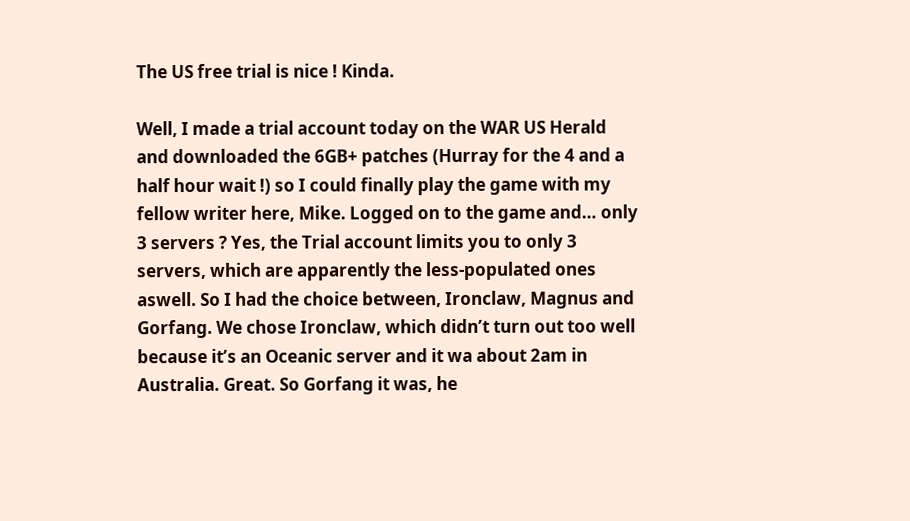The US free trial is nice ! Kinda.

Well, I made a trial account today on the WAR US Herald and downloaded the 6GB+ patches (Hurray for the 4 and a half hour wait !) so I could finally play the game with my fellow writer here, Mike. Logged on to the game and… only 3 servers ? Yes, the Trial account limits you to only 3 servers, which are apparently the less-populated ones aswell. So I had the choice between, Ironclaw, Magnus and Gorfang. We chose Ironclaw, which didn’t turn out too well because it’s an Oceanic server and it wa about 2am in Australia. Great. So Gorfang it was, he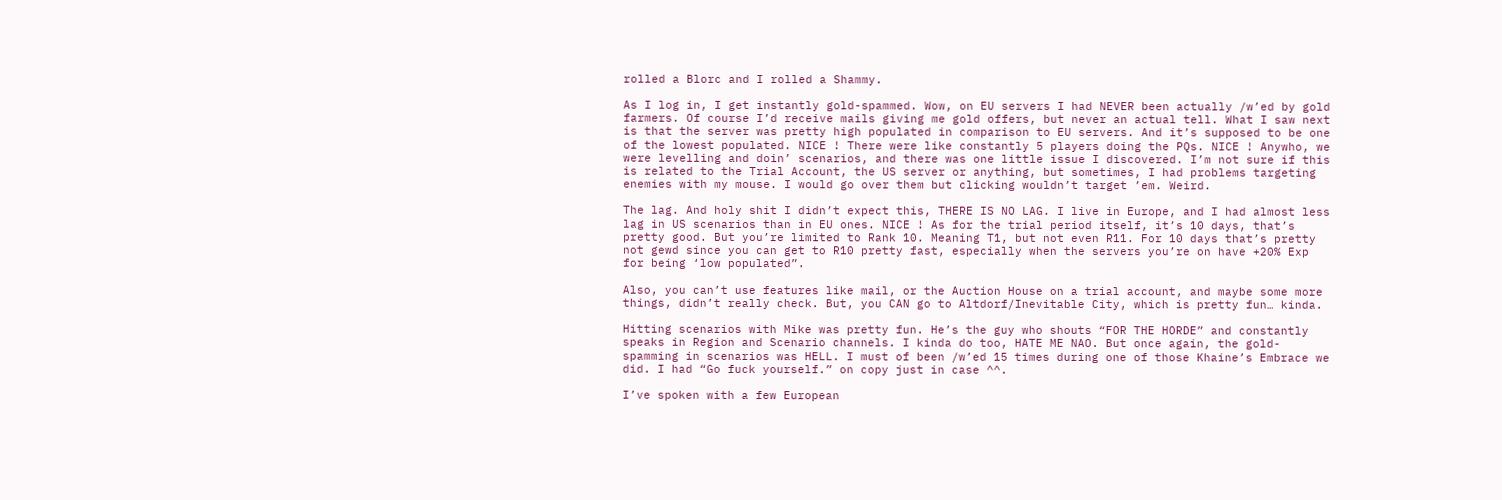rolled a Blorc and I rolled a Shammy.

As I log in, I get instantly gold-spammed. Wow, on EU servers I had NEVER been actually /w’ed by gold farmers. Of course I’d receive mails giving me gold offers, but never an actual tell. What I saw next is that the server was pretty high populated in comparison to EU servers. And it’s supposed to be one of the lowest populated. NICE ! There were like constantly 5 players doing the PQs. NICE ! Anywho, we were levelling and doin’ scenarios, and there was one little issue I discovered. I’m not sure if this is related to the Trial Account, the US server or anything, but sometimes, I had problems targeting enemies with my mouse. I would go over them but clicking wouldn’t target ’em. Weird.

The lag. And holy shit I didn’t expect this, THERE IS NO LAG. I live in Europe, and I had almost less lag in US scenarios than in EU ones. NICE ! As for the trial period itself, it’s 10 days, that’s pretty good. But you’re limited to Rank 10. Meaning T1, but not even R11. For 10 days that’s pretty not gewd since you can get to R10 pretty fast, especially when the servers you’re on have +20% Exp for being ‘low populated”.

Also, you can’t use features like mail, or the Auction House on a trial account, and maybe some more things, didn’t really check. But, you CAN go to Altdorf/Inevitable City, which is pretty fun… kinda.

Hitting scenarios with Mike was pretty fun. He’s the guy who shouts “FOR THE HORDE” and constantly speaks in Region and Scenario channels. I kinda do too, HATE ME NAO. But once again, the gold-spamming in scenarios was HELL. I must of been /w’ed 15 times during one of those Khaine’s Embrace we did. I had “Go fuck yourself.” on copy just in case ^^.

I’ve spoken with a few European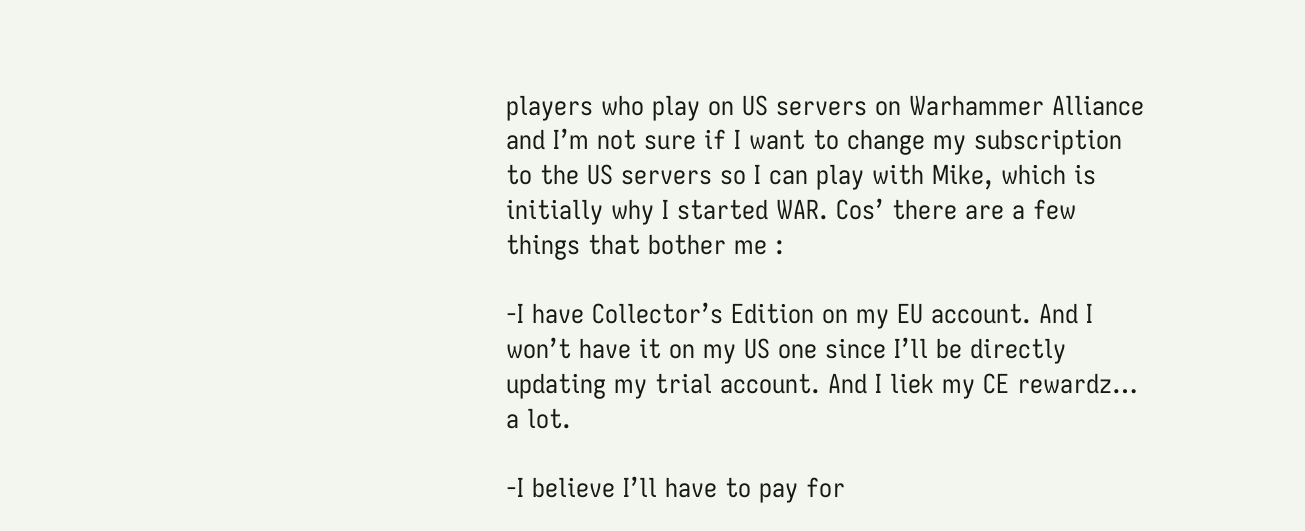players who play on US servers on Warhammer Alliance and I’m not sure if I want to change my subscription to the US servers so I can play with Mike, which is initially why I started WAR. Cos’ there are a few things that bother me :

-I have Collector’s Edition on my EU account. And I won’t have it on my US one since I’ll be directly updating my trial account. And I liek my CE rewardz… a lot.

-I believe I’ll have to pay for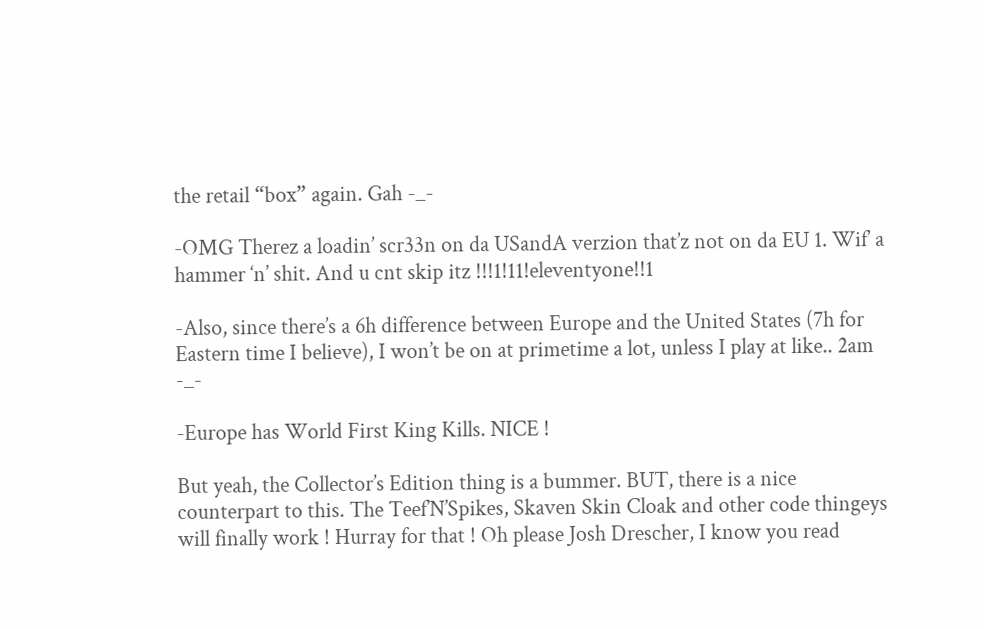the retail “box” again. Gah -_-

-OMG Therez a loadin’ scr33n on da USandA verzion that’z not on da EU 1. Wif’ a hammer ‘n’ shit. And u cnt skip itz !!!1!11!eleventyone!!1

-Also, since there’s a 6h difference between Europe and the United States (7h for Eastern time I believe), I won’t be on at primetime a lot, unless I play at like.. 2am -_-

-Europe has World First King Kills. NICE !

But yeah, the Collector’s Edition thing is a bummer. BUT, there is a nice counterpart to this. The Teef’N’Spikes, Skaven Skin Cloak and other code thingeys will finally work ! Hurray for that ! Oh please Josh Drescher, I know you read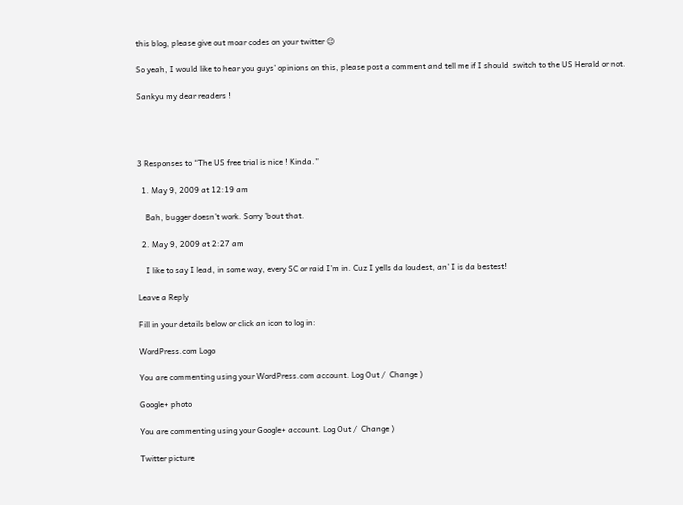this blog, please give out moar codes on your twitter 😉

So yeah, I would like to hear you guys’ opinions on this, please post a comment and tell me if I should  switch to the US Herald or not.

Sankyu my dear readers !




3 Responses to “The US free trial is nice ! Kinda.”

  1. May 9, 2009 at 12:19 am

    Bah, bugger doesn’t work. Sorry ’bout that.

  2. May 9, 2009 at 2:27 am

    I like to say I lead, in some way, every SC or raid I’m in. Cuz I yells da loudest, an’ I is da bestest!

Leave a Reply

Fill in your details below or click an icon to log in:

WordPress.com Logo

You are commenting using your WordPress.com account. Log Out /  Change )

Google+ photo

You are commenting using your Google+ account. Log Out /  Change )

Twitter picture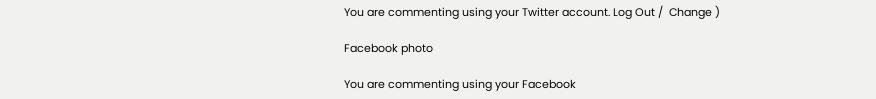You are commenting using your Twitter account. Log Out /  Change )

Facebook photo

You are commenting using your Facebook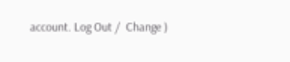account. Log Out /  Change )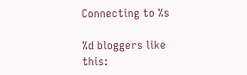Connecting to %s

%d bloggers like this: